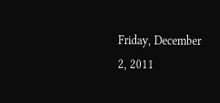Friday, December 2, 2011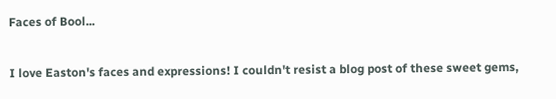Faces of Bool...

I love Easton's faces and expressions! I couldn't resist a blog post of these sweet gems,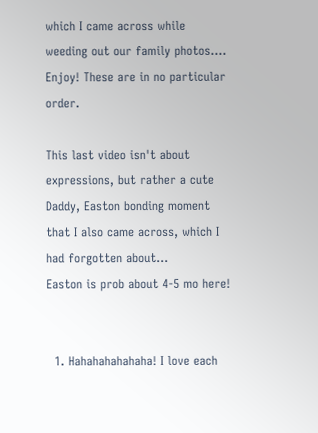which I came across while weeding out our family photos.... Enjoy! These are in no particular order.

This last video isn't about expressions, but rather a cute Daddy, Easton bonding moment that I also came across, which I had forgotten about...
Easton is prob about 4-5 mo here!


  1. Hahahahahahaha! I love each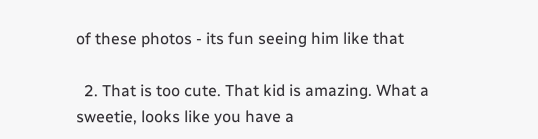of these photos - its fun seeing him like that

  2. That is too cute. That kid is amazing. What a sweetie, looks like you have a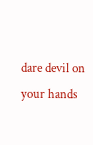dare devil on your hands